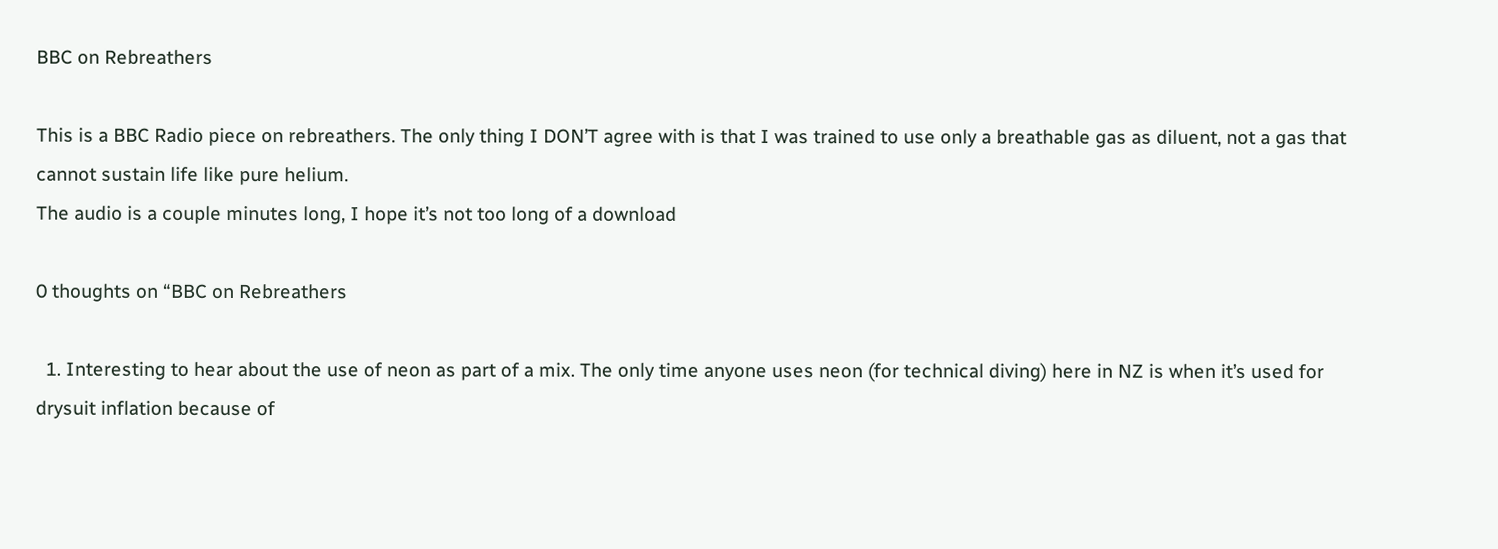BBC on Rebreathers

This is a BBC Radio piece on rebreathers. The only thing I DON’T agree with is that I was trained to use only a breathable gas as diluent, not a gas that cannot sustain life like pure helium.
The audio is a couple minutes long, I hope it’s not too long of a download

0 thoughts on “BBC on Rebreathers

  1. Interesting to hear about the use of neon as part of a mix. The only time anyone uses neon (for technical diving) here in NZ is when it’s used for drysuit inflation because of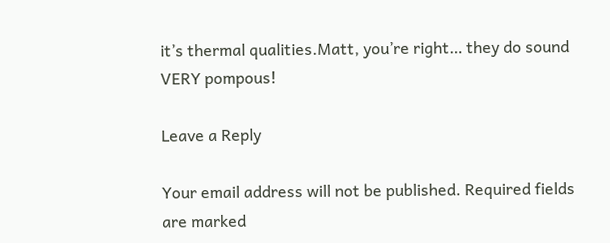it’s thermal qualities.Matt, you’re right… they do sound VERY pompous!

Leave a Reply

Your email address will not be published. Required fields are marked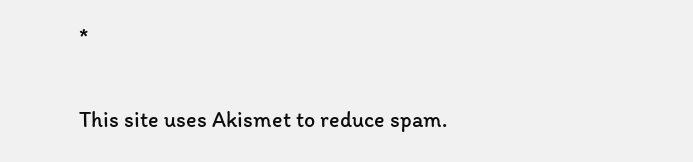*

This site uses Akismet to reduce spam.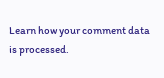Learn how your comment data is processed.